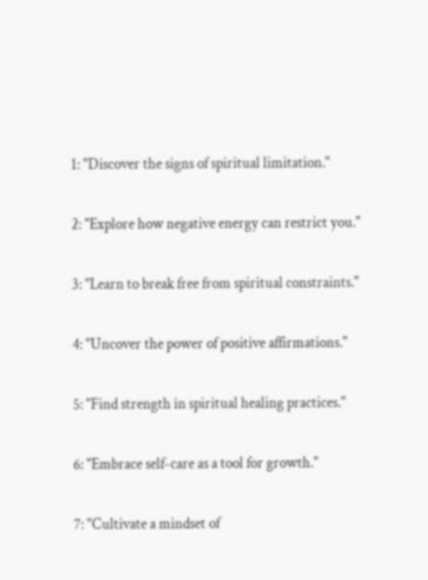1: "Discover the signs of spiritual limitation."

2: "Explore how negative energy can restrict you."

3: "Learn to break free from spiritual constraints."

4: "Uncover the power of positive affirmations."

5: "Find strength in spiritual healing practices."

6: "Embrace self-care as a tool for growth."

7: "Cultivate a mindset of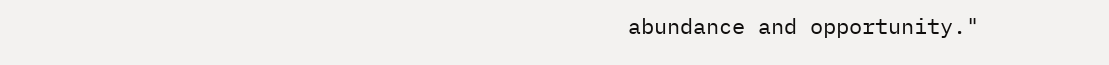abundance and opportunity."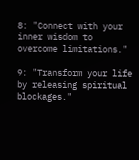8: "Connect with your inner wisdom to overcome limitations."

9: "Transform your life by releasing spiritual blockages."